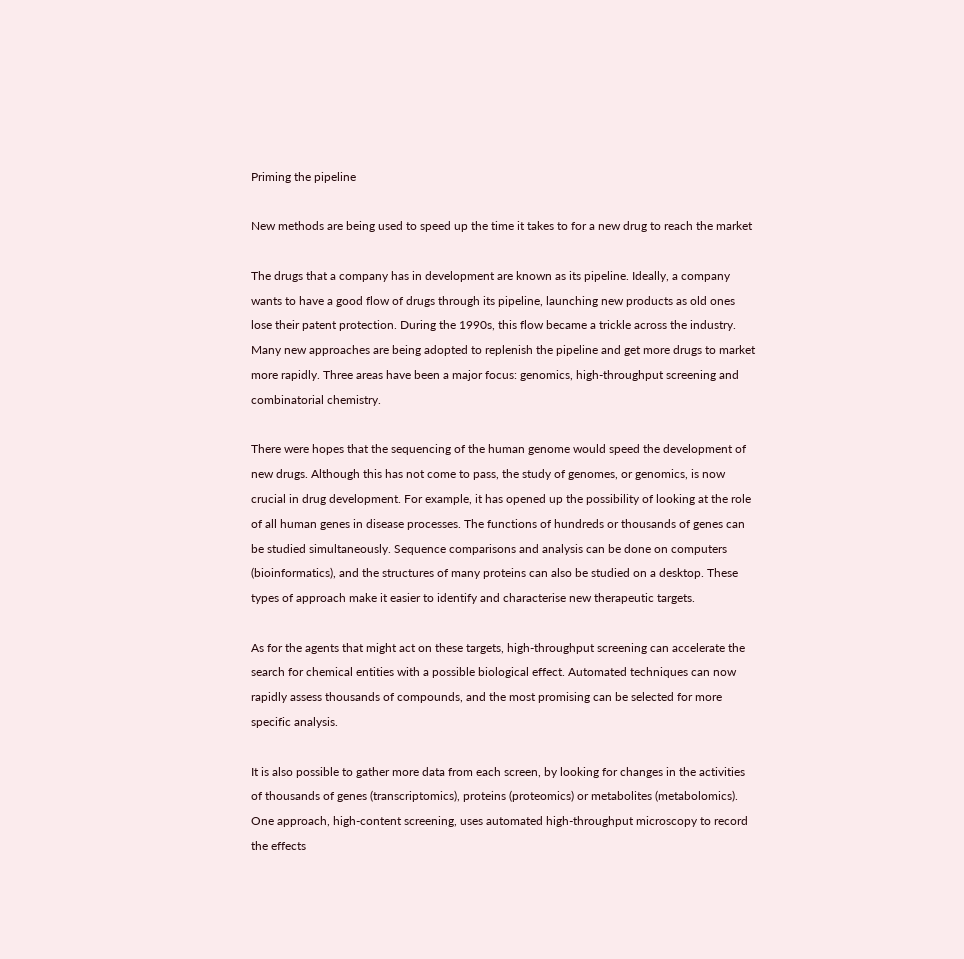Priming the pipeline

New methods are being used to speed up the time it takes to for a new drug to reach the market

The drugs that a company has in development are known as its pipeline. Ideally, a company wants to have a good flow of drugs through its pipeline, launching new products as old ones lose their patent protection. During the 1990s, this flow became a trickle across the industry. Many new approaches are being adopted to replenish the pipeline and get more drugs to market more rapidly. Three areas have been a major focus: genomics, high-throughput screening and combinatorial chemistry.

There were hopes that the sequencing of the human genome would speed the development of new drugs. Although this has not come to pass, the study of genomes, or genomics, is now crucial in drug development. For example, it has opened up the possibility of looking at the role of all human genes in disease processes. The functions of hundreds or thousands of genes can be studied simultaneously. Sequence comparisons and analysis can be done on computers (bioinformatics), and the structures of many proteins can also be studied on a desktop. These types of approach make it easier to identify and characterise new therapeutic targets.

As for the agents that might act on these targets, high-throughput screening can accelerate the search for chemical entities with a possible biological effect. Automated techniques can now rapidly assess thousands of compounds, and the most promising can be selected for more specific analysis.

It is also possible to gather more data from each screen, by looking for changes in the activities of thousands of genes (transcriptomics), proteins (proteomics) or metabolites (metabolomics). One approach, high-content screening, uses automated high-throughput microscopy to record the effects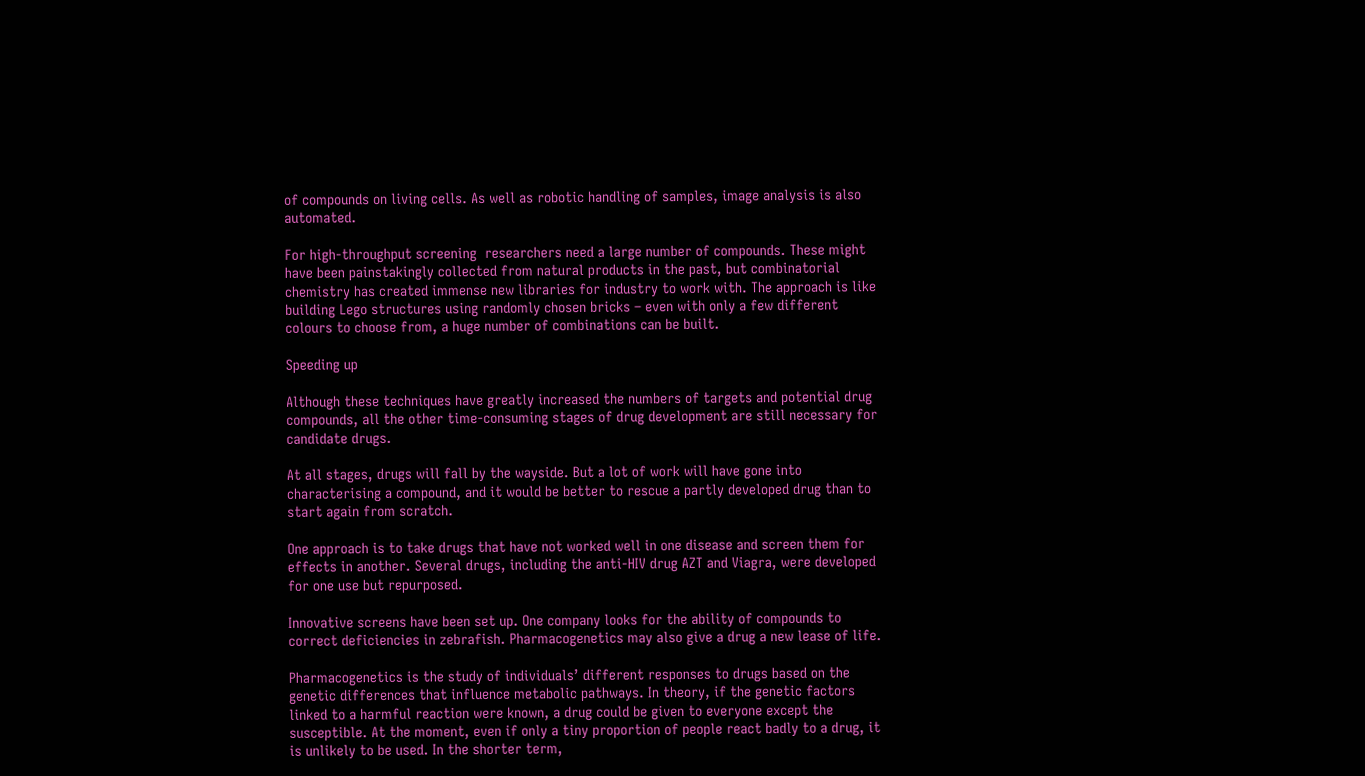of compounds on living cells. As well as robotic handling of samples, image analysis is also automated.

For high-throughput screening  researchers need a large number of compounds. These might have been painstakingly collected from natural products in the past, but combinatorial chemistry has created immense new libraries for industry to work with. The approach is like building Lego structures using randomly chosen bricks – even with only a few different colours to choose from, a huge number of combinations can be built.

Speeding up

Although these techniques have greatly increased the numbers of targets and potential drug compounds, all the other time-consuming stages of drug development are still necessary for candidate drugs.

At all stages, drugs will fall by the wayside. But a lot of work will have gone into characterising a compound, and it would be better to rescue a partly developed drug than to start again from scratch.

One approach is to take drugs that have not worked well in one disease and screen them for effects in another. Several drugs, including the anti-HIV drug AZT and Viagra, were developed for one use but repurposed.

Innovative screens have been set up. One company looks for the ability of compounds to correct deficiencies in zebrafish. Pharmacogenetics may also give a drug a new lease of life.

Pharmacogenetics is the study of individuals’ different responses to drugs based on the genetic differences that influence metabolic pathways. In theory, if the genetic factors linked to a harmful reaction were known, a drug could be given to everyone except the susceptible. At the moment, even if only a tiny proportion of people react badly to a drug, it is unlikely to be used. In the shorter term,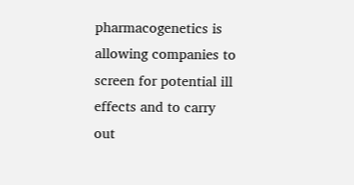pharmacogenetics is allowing companies to screen for potential ill effects and to carry out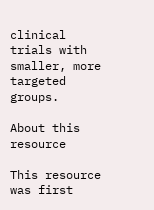clinical trials with smaller, more targeted groups.

About this resource

This resource was first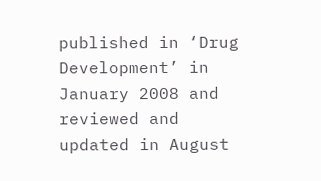published in ‘Drug Development’ in January 2008 and reviewed and updated in August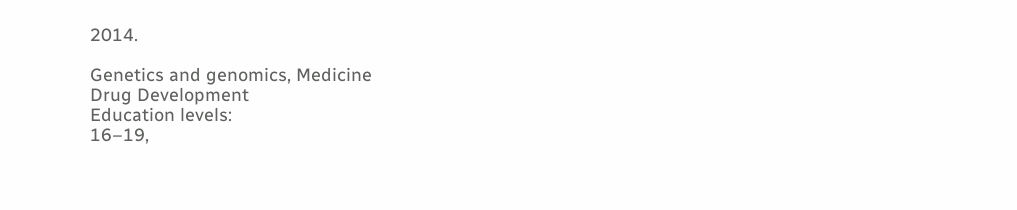2014.

Genetics and genomics, Medicine
Drug Development
Education levels:
16–19,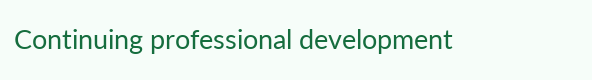Continuing professional development